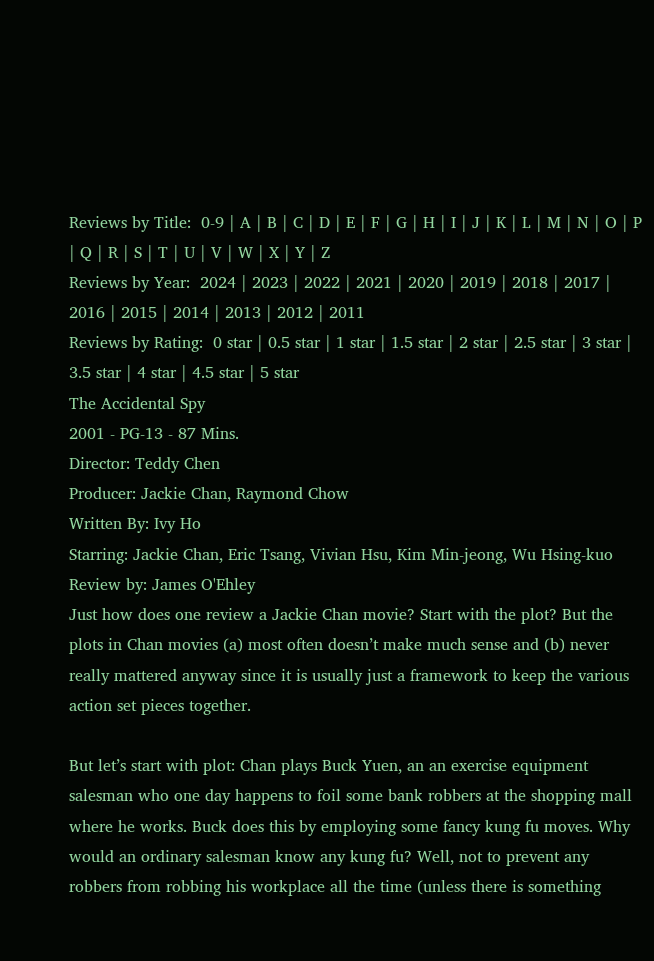Reviews by Title:  0-9 | A | B | C | D | E | F | G | H | I | J | K | L | M | N | O | P | Q | R | S | T | U | V | W | X | Y | Z
Reviews by Year:  2024 | 2023 | 2022 | 2021 | 2020 | 2019 | 2018 | 2017 | 2016 | 2015 | 2014 | 2013 | 2012 | 2011
Reviews by Rating:  0 star | 0.5 star | 1 star | 1.5 star | 2 star | 2.5 star | 3 star | 3.5 star | 4 star | 4.5 star | 5 star
The Accidental Spy
2001 - PG-13 - 87 Mins.
Director: Teddy Chen
Producer: Jackie Chan, Raymond Chow
Written By: Ivy Ho
Starring: Jackie Chan, Eric Tsang, Vivian Hsu, Kim Min-jeong, Wu Hsing-kuo
Review by: James O'Ehley
Just how does one review a Jackie Chan movie? Start with the plot? But the plots in Chan movies (a) most often doesn’t make much sense and (b) never really mattered anyway since it is usually just a framework to keep the various action set pieces together.

But let’s start with plot: Chan plays Buck Yuen, an an exercise equipment salesman who one day happens to foil some bank robbers at the shopping mall where he works. Buck does this by employing some fancy kung fu moves. Why would an ordinary salesman know any kung fu? Well, not to prevent any robbers from robbing his workplace all the time (unless there is something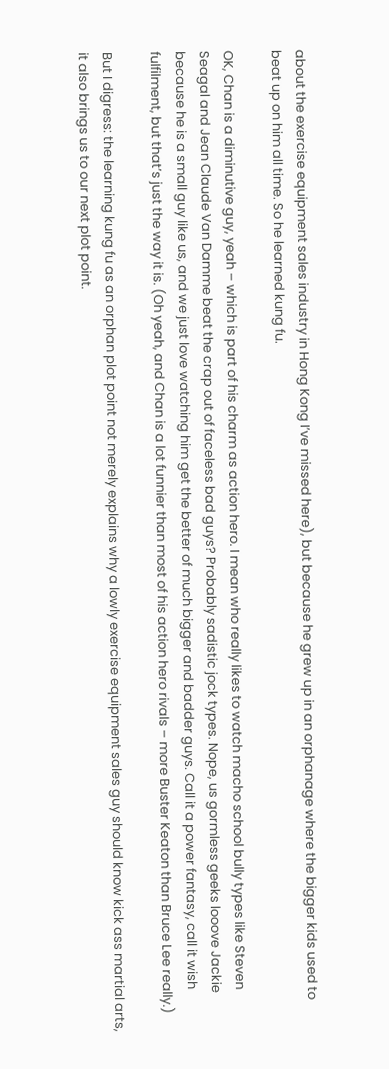about the exercise equipment sales industry in Hong Kong I’ve missed here), but because he grew up in an orphanage where the bigger kids used to beat up on him all time. So he learned kung fu.

OK, Chan is a diminutive guy, yeah – which is part of his charm as action hero. I mean who really likes to watch macho school bully types like Steven Seagal and Jean Claude Van Damme beat the crap out of faceless bad guys? Probably sadistic jock types. Nope, us gormless geeks looove Jackie because he is a small guy like us, and we just love watching him get the better of much bigger and badder guys. Call it a power fantasy, call it wish fulfilment, but that’s just the way it is. (Oh yeah, and Chan is a lot funnier than most of his action hero rivals – more Buster Keaton than Bruce Lee really.)

But I digress: the learning kung fu as an orphan plot point not merely explains why a lowly exercise equipment sales guy should know kick ass martial arts, it also brings us to our next plot point.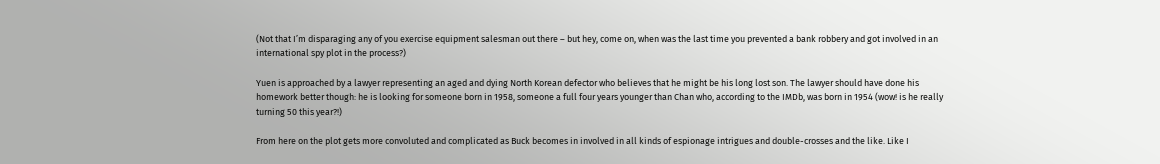(Not that I’m disparaging any of you exercise equipment salesman out there – but hey, come on, when was the last time you prevented a bank robbery and got involved in an international spy plot in the process?)

Yuen is approached by a lawyer representing an aged and dying North Korean defector who believes that he might be his long lost son. The lawyer should have done his homework better though: he is looking for someone born in 1958, someone a full four years younger than Chan who, according to the IMDb, was born in 1954 (wow! is he really turning 50 this year?!)

From here on the plot gets more convoluted and complicated as Buck becomes in involved in all kinds of espionage intrigues and double-crosses and the like. Like I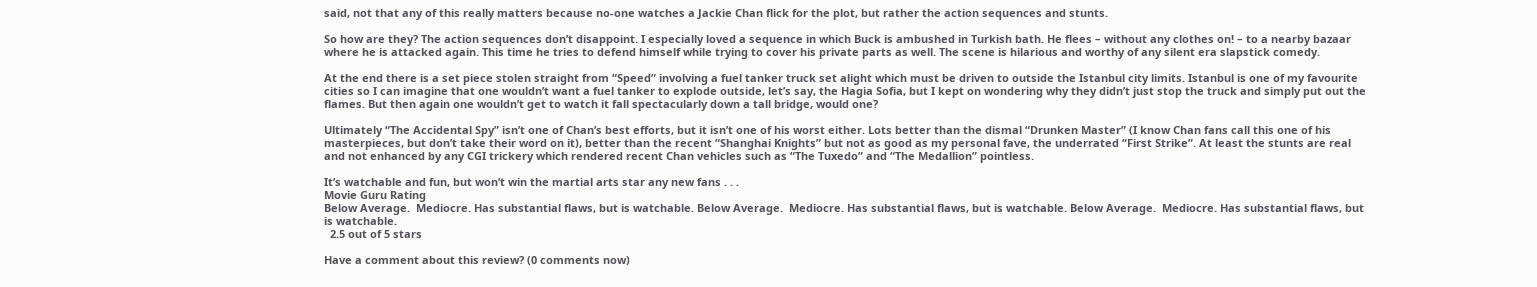said, not that any of this really matters because no-one watches a Jackie Chan flick for the plot, but rather the action sequences and stunts.

So how are they? The action sequences don’t disappoint. I especially loved a sequence in which Buck is ambushed in Turkish bath. He flees – without any clothes on! – to a nearby bazaar where he is attacked again. This time he tries to defend himself while trying to cover his private parts as well. The scene is hilarious and worthy of any silent era slapstick comedy.

At the end there is a set piece stolen straight from “Speed” involving a fuel tanker truck set alight which must be driven to outside the Istanbul city limits. Istanbul is one of my favourite cities so I can imagine that one wouldn’t want a fuel tanker to explode outside, let’s say, the Hagia Sofia, but I kept on wondering why they didn’t just stop the truck and simply put out the flames. But then again one wouldn’t get to watch it fall spectacularly down a tall bridge, would one?

Ultimately “The Accidental Spy” isn’t one of Chan’s best efforts, but it isn’t one of his worst either. Lots better than the dismal “Drunken Master” (I know Chan fans call this one of his masterpieces, but don’t take their word on it), better than the recent “Shanghai Knights” but not as good as my personal fave, the underrated “First Strike”. At least the stunts are real and not enhanced by any CGI trickery which rendered recent Chan vehicles such as “The Tuxedo” and “The Medallion” pointless.

It’s watchable and fun, but won’t win the martial arts star any new fans . . .
Movie Guru Rating
Below Average.  Mediocre. Has substantial flaws, but is watchable. Below Average.  Mediocre. Has substantial flaws, but is watchable. Below Average.  Mediocre. Has substantial flaws, but is watchable.
  2.5 out of 5 stars

Have a comment about this review? (0 comments now)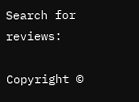Search for reviews:

Copyright ©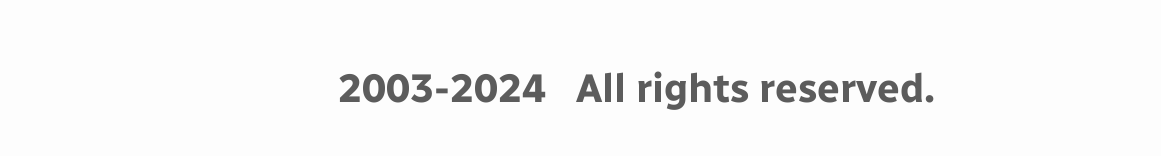2003-2024   All rights reserved.